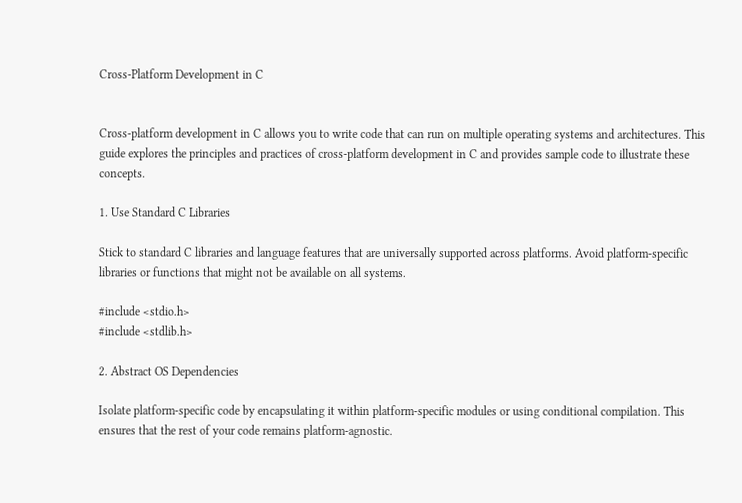Cross-Platform Development in C


Cross-platform development in C allows you to write code that can run on multiple operating systems and architectures. This guide explores the principles and practices of cross-platform development in C and provides sample code to illustrate these concepts.

1. Use Standard C Libraries

Stick to standard C libraries and language features that are universally supported across platforms. Avoid platform-specific libraries or functions that might not be available on all systems.

#include <stdio.h>
#include <stdlib.h>

2. Abstract OS Dependencies

Isolate platform-specific code by encapsulating it within platform-specific modules or using conditional compilation. This ensures that the rest of your code remains platform-agnostic.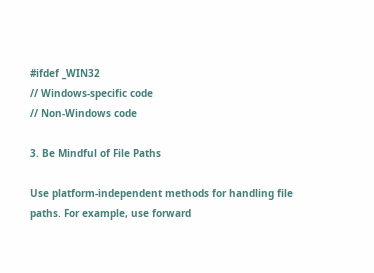#ifdef _WIN32
// Windows-specific code
// Non-Windows code

3. Be Mindful of File Paths

Use platform-independent methods for handling file paths. For example, use forward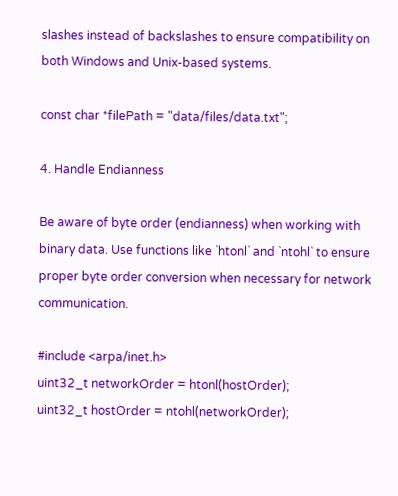slashes instead of backslashes to ensure compatibility on both Windows and Unix-based systems.

const char *filePath = "data/files/data.txt";

4. Handle Endianness

Be aware of byte order (endianness) when working with binary data. Use functions like `htonl` and `ntohl` to ensure proper byte order conversion when necessary for network communication.

#include <arpa/inet.h>
uint32_t networkOrder = htonl(hostOrder);
uint32_t hostOrder = ntohl(networkOrder);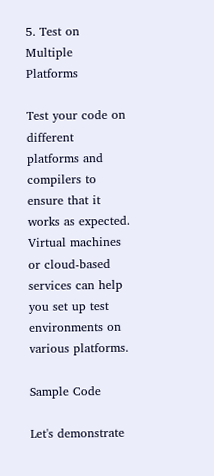5. Test on Multiple Platforms

Test your code on different platforms and compilers to ensure that it works as expected. Virtual machines or cloud-based services can help you set up test environments on various platforms.

Sample Code

Let's demonstrate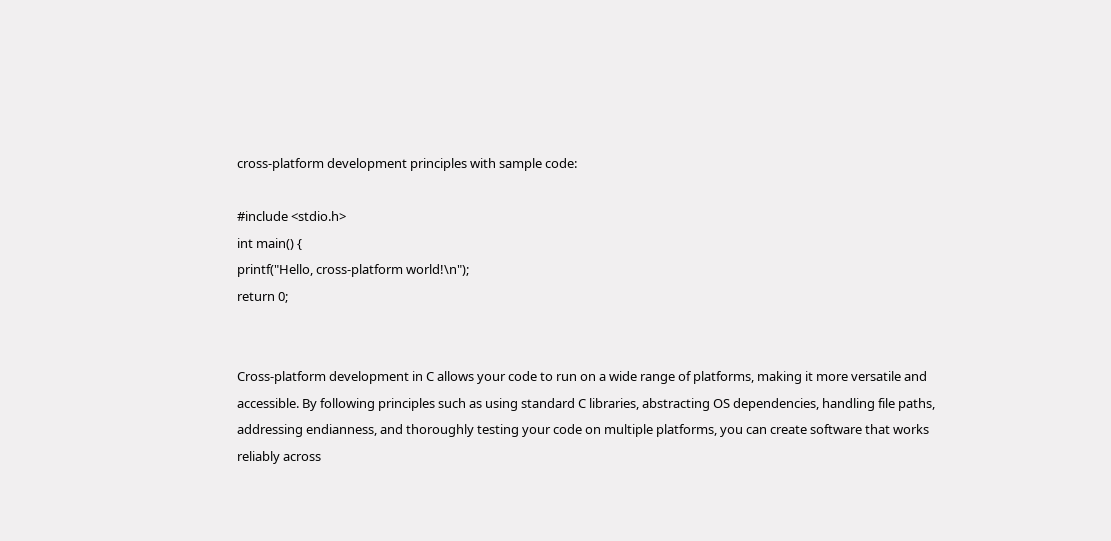cross-platform development principles with sample code:

#include <stdio.h>
int main() {
printf("Hello, cross-platform world!\n");
return 0;


Cross-platform development in C allows your code to run on a wide range of platforms, making it more versatile and accessible. By following principles such as using standard C libraries, abstracting OS dependencies, handling file paths, addressing endianness, and thoroughly testing your code on multiple platforms, you can create software that works reliably across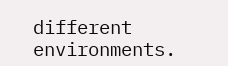different environments.